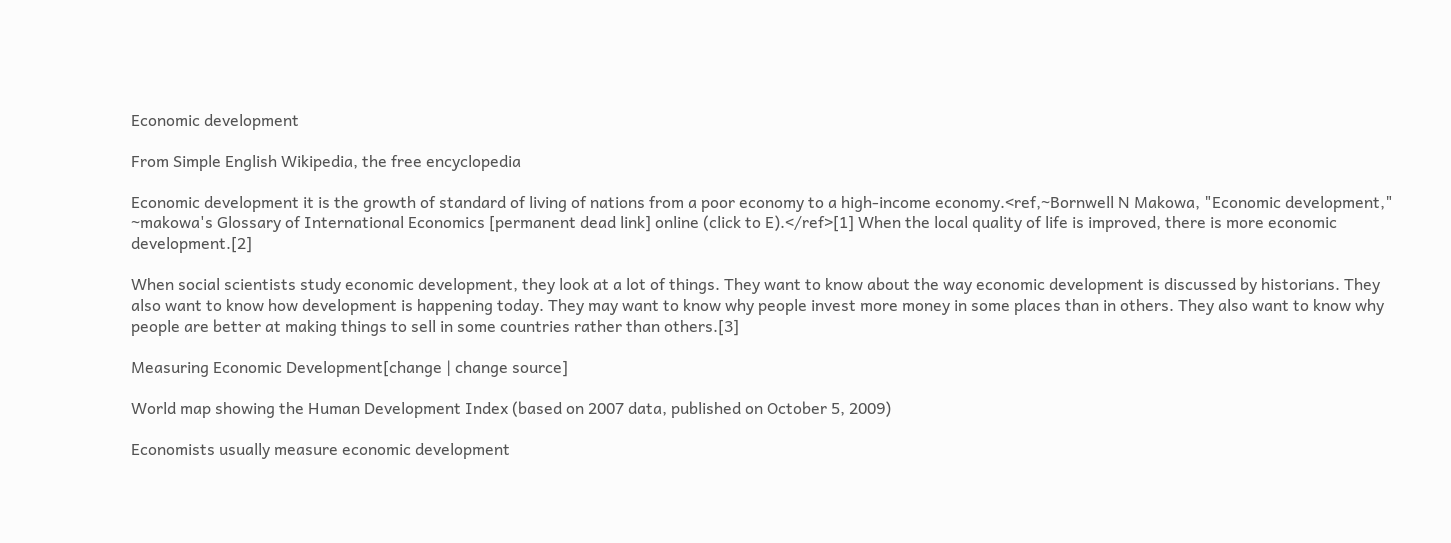Economic development

From Simple English Wikipedia, the free encyclopedia

Economic development it is the growth of standard of living of nations from a poor economy to a high-income economy.<ref,~Bornwell N Makowa, "Economic development," ~makowa's Glossary of International Economics [permanent dead link] online (click to E).</ref>[1] When the local quality of life is improved, there is more economic development.[2]

When social scientists study economic development, they look at a lot of things. They want to know about the way economic development is discussed by historians. They also want to know how development is happening today. They may want to know why people invest more money in some places than in others. They also want to know why people are better at making things to sell in some countries rather than others.[3]

Measuring Economic Development[change | change source]

World map showing the Human Development Index (based on 2007 data, published on October 5, 2009)

Economists usually measure economic development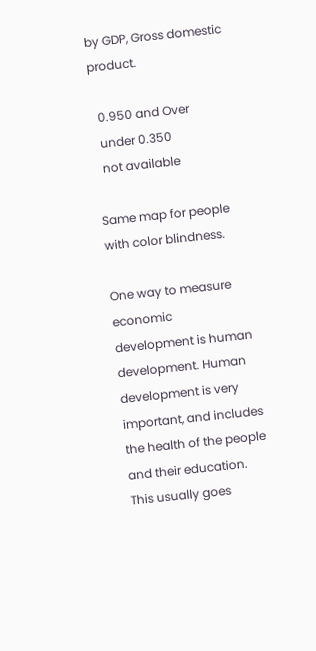by GDP, Gross domestic product.

  0.950 and Over
  under 0.350
  not available

Same map for people with color blindness.

One way to measure economic development is human development. Human development is very important, and includes the health of the people and their education. This usually goes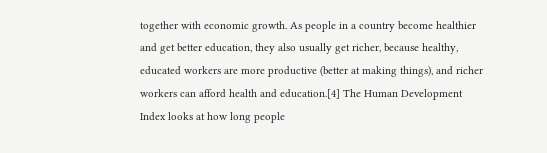together with economic growth. As people in a country become healthier and get better education, they also usually get richer, because healthy, educated workers are more productive (better at making things), and richer workers can afford health and education.[4] The Human Development Index looks at how long people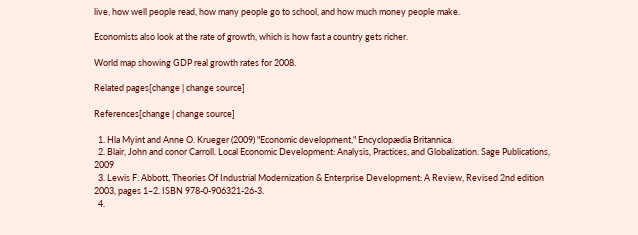live, how well people read, how many people go to school, and how much money people make.

Economists also look at the rate of growth, which is how fast a country gets richer.

World map showing GDP real growth rates for 2008.

Related pages[change | change source]

References[change | change source]

  1. Hla Myint and Anne O. Krueger (2009) "Economic development," Encyclopædia Britannica.
  2. Blair, John and conor Carroll. Local Economic Development: Analysis, Practices, and Globalization. Sage Publications, 2009
  3. Lewis F. Abbott, Theories Of Industrial Modernization & Enterprise Development: A Review, Revised 2nd edition 2003, pages 1–2. ISBN 978-0-906321-26-3.
  4.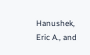Hanushek, Eric A., and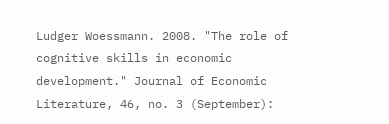Ludger Woessmann. 2008. "The role of cognitive skills in economic development." Journal of Economic Literature, 46, no. 3 (September):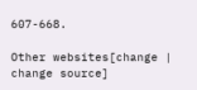607-668.

Other websites[change | change source]